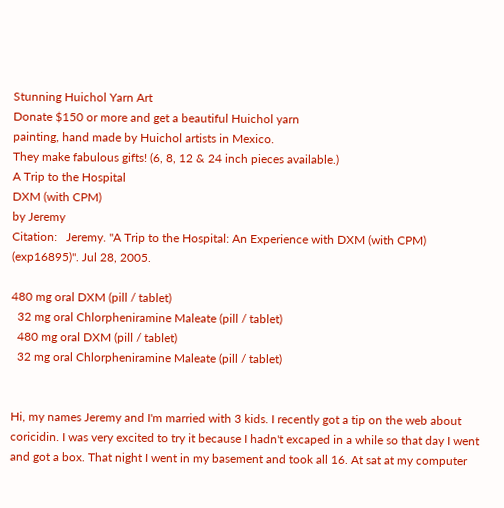Stunning Huichol Yarn Art
Donate $150 or more and get a beautiful Huichol yarn
painting, hand made by Huichol artists in Mexico.
They make fabulous gifts! (6, 8, 12 & 24 inch pieces available.)
A Trip to the Hospital
DXM (with CPM)
by Jeremy
Citation:   Jeremy. "A Trip to the Hospital: An Experience with DXM (with CPM) (exp16895)". Jul 28, 2005.

480 mg oral DXM (pill / tablet)
  32 mg oral Chlorpheniramine Maleate (pill / tablet)
  480 mg oral DXM (pill / tablet)
  32 mg oral Chlorpheniramine Maleate (pill / tablet)


Hi, my names Jeremy and I'm married with 3 kids. I recently got a tip on the web about coricidin. I was very excited to try it because I hadn't excaped in a while so that day I went and got a box. That night I went in my basement and took all 16. At sat at my computer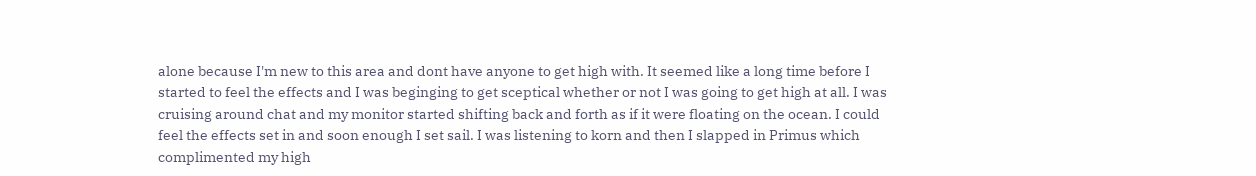alone because I'm new to this area and dont have anyone to get high with. It seemed like a long time before I started to feel the effects and I was beginging to get sceptical whether or not I was going to get high at all. I was cruising around chat and my monitor started shifting back and forth as if it were floating on the ocean. I could feel the effects set in and soon enough I set sail. I was listening to korn and then I slapped in Primus which complimented my high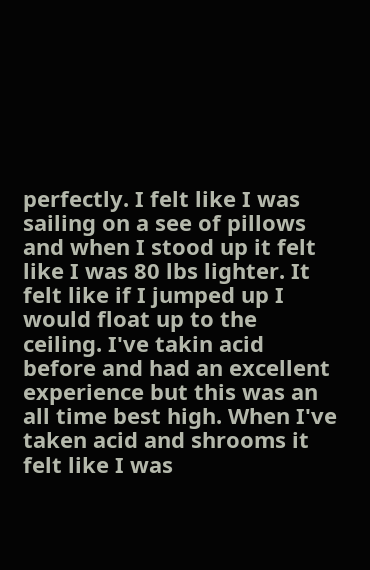perfectly. I felt like I was sailing on a see of pillows and when I stood up it felt like I was 80 lbs lighter. It felt like if I jumped up I would float up to the ceiling. I've takin acid before and had an excellent experience but this was an all time best high. When I've taken acid and shrooms it felt like I was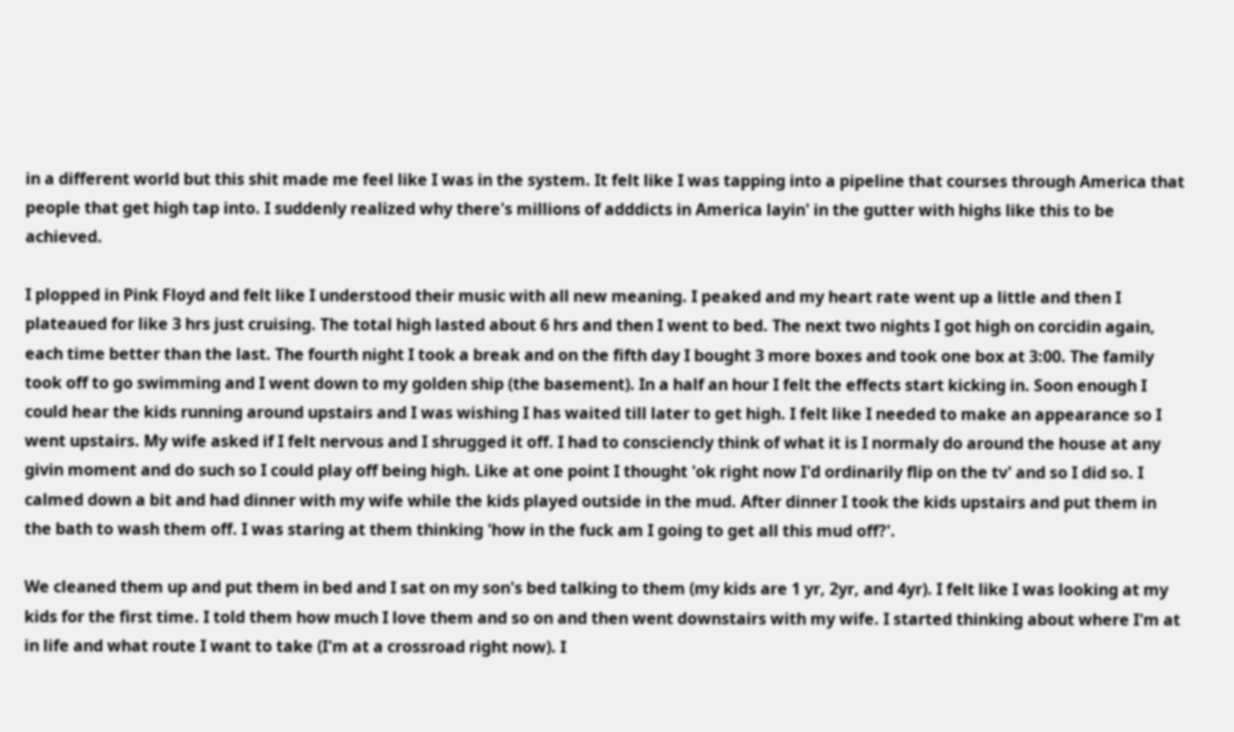in a different world but this shit made me feel like I was in the system. It felt like I was tapping into a pipeline that courses through America that people that get high tap into. I suddenly realized why there's millions of adddicts in America layin' in the gutter with highs like this to be achieved.

I plopped in Pink Floyd and felt like I understood their music with all new meaning. I peaked and my heart rate went up a little and then I plateaued for like 3 hrs just cruising. The total high lasted about 6 hrs and then I went to bed. The next two nights I got high on corcidin again, each time better than the last. The fourth night I took a break and on the fifth day I bought 3 more boxes and took one box at 3:00. The family took off to go swimming and I went down to my golden ship (the basement). In a half an hour I felt the effects start kicking in. Soon enough I could hear the kids running around upstairs and I was wishing I has waited till later to get high. I felt like I needed to make an appearance so I went upstairs. My wife asked if I felt nervous and I shrugged it off. I had to consciencly think of what it is I normaly do around the house at any givin moment and do such so I could play off being high. Like at one point I thought 'ok right now I'd ordinarily flip on the tv' and so I did so. I calmed down a bit and had dinner with my wife while the kids played outside in the mud. After dinner I took the kids upstairs and put them in the bath to wash them off. I was staring at them thinking 'how in the fuck am I going to get all this mud off?'.

We cleaned them up and put them in bed and I sat on my son's bed talking to them (my kids are 1 yr, 2yr, and 4yr). I felt like I was looking at my kids for the first time. I told them how much I love them and so on and then went downstairs with my wife. I started thinking about where I'm at in life and what route I want to take (I'm at a crossroad right now). I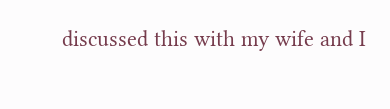discussed this with my wife and I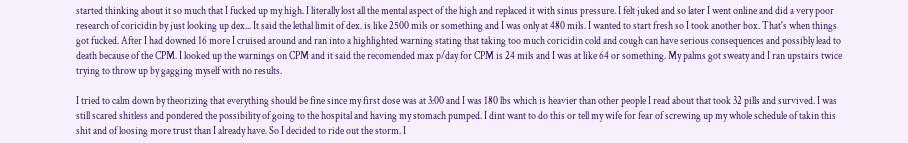started thinking about it so much that I fucked up my high. I literally lost all the mental aspect of the high and replaced it with sinus pressure. I felt juked and so later I went online and did a very poor research of coricidin by just looking up dex... It said the lethal limit of dex. is like 2500 mils or something and I was only at 480 mils. I wanted to start fresh so I took another box. That's when things got fucked. After I had downed 16 more I cruised around and ran into a highlighted warning stating that taking too much coricidin cold and cough can have serious consequences and possibly lead to death because of the CPM. I looked up the warnings on CPM and it said the recomended max p/day for CPM is 24 mils and I was at like 64 or something. My palms got sweaty and I ran upstairs twice trying to throw up by gagging myself with no results.

I tried to calm down by theorizing that everything should be fine since my first dose was at 3:00 and I was 180 lbs which is heavier than other people I read about that took 32 pills and survived. I was still scared shitless and pondered the possibility of going to the hospital and having my stomach pumped. I dint want to do this or tell my wife for fear of screwing up my whole schedule of takin this shit and of loosing more trust than I already have. So I decided to ride out the storm. I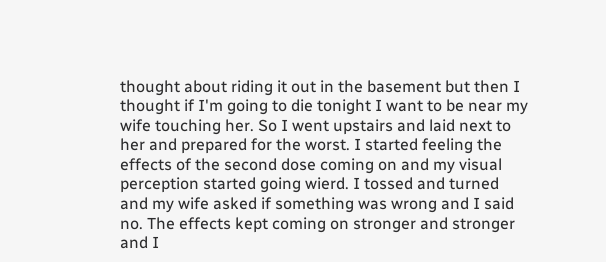thought about riding it out in the basement but then I thought if I'm going to die tonight I want to be near my wife touching her. So I went upstairs and laid next to her and prepared for the worst. I started feeling the effects of the second dose coming on and my visual perception started going wierd. I tossed and turned and my wife asked if something was wrong and I said no. The effects kept coming on stronger and stronger and I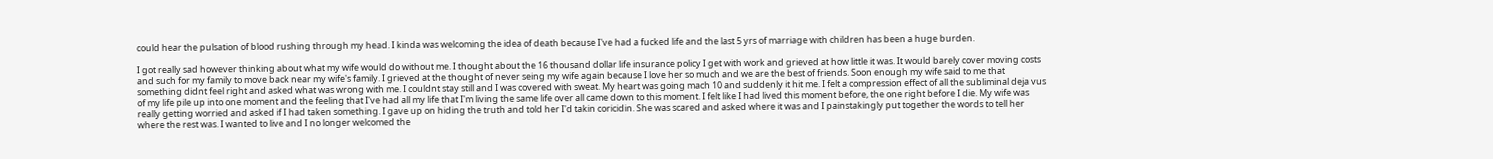could hear the pulsation of blood rushing through my head. I kinda was welcoming the idea of death because I've had a fucked life and the last 5 yrs of marriage with children has been a huge burden.

I got really sad however thinking about what my wife would do without me. I thought about the 16 thousand dollar life insurance policy I get with work and grieved at how little it was. It would barely cover moving costs and such for my family to move back near my wife's family. I grieved at the thought of never seing my wife again because I love her so much and we are the best of friends. Soon enough my wife said to me that something didnt feel right and asked what was wrong with me. I couldnt stay still and I was covered with sweat. My heart was going mach 10 and suddenly it hit me. I felt a compression effect of all the subliminal deja vus of my life pile up into one moment and the feeling that I've had all my life that I'm living the same life over all came down to this moment. I felt like I had lived this moment before, the one right before I die. My wife was really getting worried and asked if I had taken something. I gave up on hiding the truth and told her I'd takin coricidin. She was scared and asked where it was and I painstakingly put together the words to tell her where the rest was. I wanted to live and I no longer welcomed the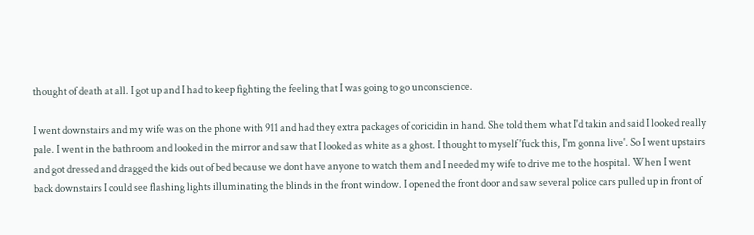thought of death at all. I got up and I had to keep fighting the feeling that I was going to go unconscience.

I went downstairs and my wife was on the phone with 911 and had they extra packages of coricidin in hand. She told them what I'd takin and said I looked really pale. I went in the bathroom and looked in the mirror and saw that I looked as white as a ghost. I thought to myself 'fuck this, I'm gonna live'. So I went upstairs and got dressed and dragged the kids out of bed because we dont have anyone to watch them and I needed my wife to drive me to the hospital. When I went back downstairs I could see flashing lights illuminating the blinds in the front window. I opened the front door and saw several police cars pulled up in front of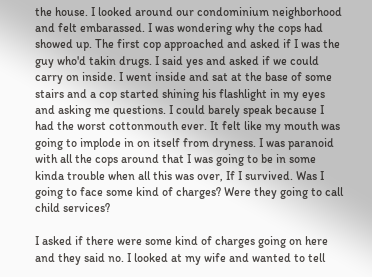the house. I looked around our condominium neighborhood and felt embarassed. I was wondering why the cops had showed up. The first cop approached and asked if I was the guy who'd takin drugs. I said yes and asked if we could carry on inside. I went inside and sat at the base of some stairs and a cop started shining his flashlight in my eyes and asking me questions. I could barely speak because I had the worst cottonmouth ever. It felt like my mouth was going to implode in on itself from dryness. I was paranoid with all the cops around that I was going to be in some kinda trouble when all this was over, If I survived. Was I going to face some kind of charges? Were they going to call child services?

I asked if there were some kind of charges going on here and they said no. I looked at my wife and wanted to tell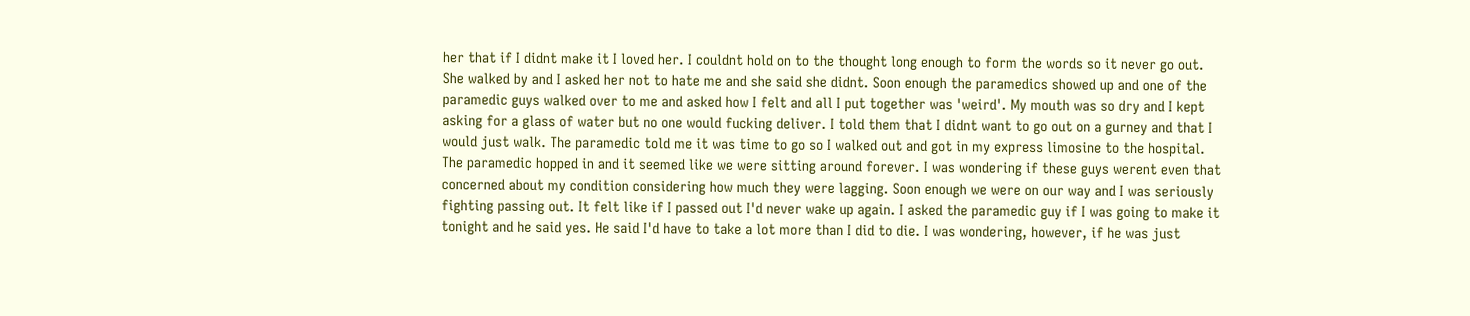her that if I didnt make it I loved her. I couldnt hold on to the thought long enough to form the words so it never go out. She walked by and I asked her not to hate me and she said she didnt. Soon enough the paramedics showed up and one of the paramedic guys walked over to me and asked how I felt and all I put together was 'weird'. My mouth was so dry and I kept asking for a glass of water but no one would fucking deliver. I told them that I didnt want to go out on a gurney and that I would just walk. The paramedic told me it was time to go so I walked out and got in my express limosine to the hospital. The paramedic hopped in and it seemed like we were sitting around forever. I was wondering if these guys werent even that concerned about my condition considering how much they were lagging. Soon enough we were on our way and I was seriously fighting passing out. It felt like if I passed out I'd never wake up again. I asked the paramedic guy if I was going to make it tonight and he said yes. He said I'd have to take a lot more than I did to die. I was wondering, however, if he was just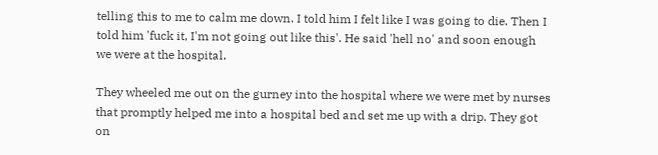telling this to me to calm me down. I told him I felt like I was going to die. Then I told him 'fuck it, I'm not going out like this'. He said 'hell no' and soon enough we were at the hospital.

They wheeled me out on the gurney into the hospital where we were met by nurses that promptly helped me into a hospital bed and set me up with a drip. They got on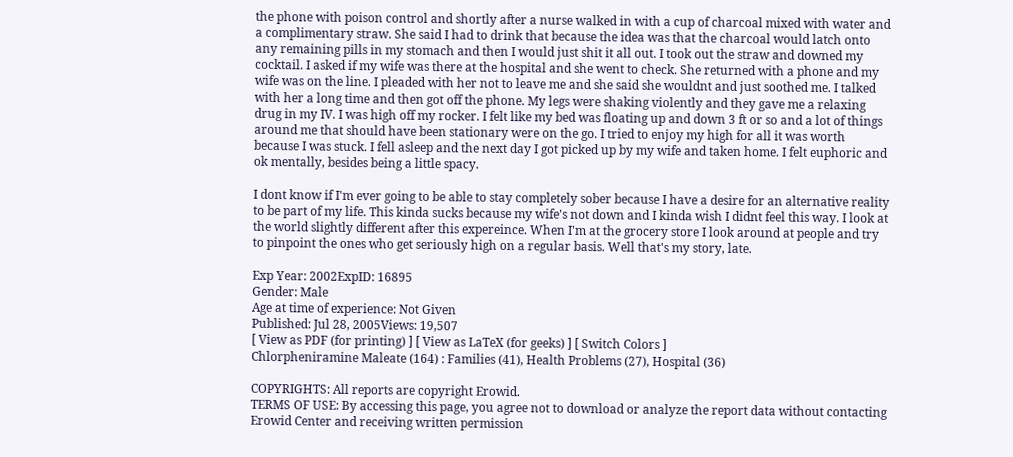the phone with poison control and shortly after a nurse walked in with a cup of charcoal mixed with water and a complimentary straw. She said I had to drink that because the idea was that the charcoal would latch onto any remaining pills in my stomach and then I would just shit it all out. I took out the straw and downed my cocktail. I asked if my wife was there at the hospital and she went to check. She returned with a phone and my wife was on the line. I pleaded with her not to leave me and she said she wouldnt and just soothed me. I talked with her a long time and then got off the phone. My legs were shaking violently and they gave me a relaxing drug in my IV. I was high off my rocker. I felt like my bed was floating up and down 3 ft or so and a lot of things around me that should have been stationary were on the go. I tried to enjoy my high for all it was worth because I was stuck. I fell asleep and the next day I got picked up by my wife and taken home. I felt euphoric and ok mentally, besides being a little spacy.

I dont know if I'm ever going to be able to stay completely sober because I have a desire for an alternative reality to be part of my life. This kinda sucks because my wife's not down and I kinda wish I didnt feel this way. I look at the world slightly different after this expereince. When I'm at the grocery store I look around at people and try to pinpoint the ones who get seriously high on a regular basis. Well that's my story, late.

Exp Year: 2002ExpID: 16895
Gender: Male
Age at time of experience: Not Given
Published: Jul 28, 2005Views: 19,507
[ View as PDF (for printing) ] [ View as LaTeX (for geeks) ] [ Switch Colors ]
Chlorpheniramine Maleate (164) : Families (41), Health Problems (27), Hospital (36)

COPYRIGHTS: All reports are copyright Erowid.
TERMS OF USE: By accessing this page, you agree not to download or analyze the report data without contacting Erowid Center and receiving written permission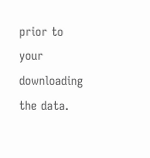prior to your downloading the data.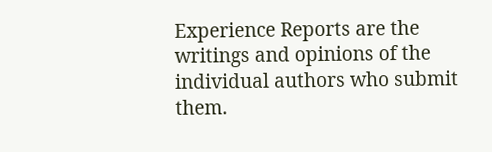Experience Reports are the writings and opinions of the individual authors who submit them.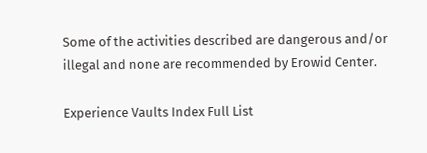Some of the activities described are dangerous and/or illegal and none are recommended by Erowid Center.

Experience Vaults Index Full List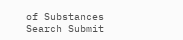of Substances Search Submit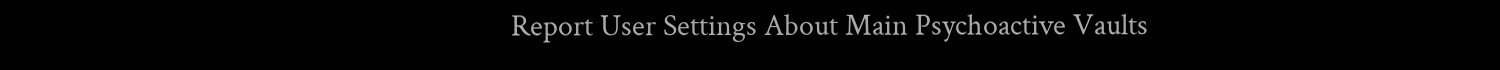Report User Settings About Main Psychoactive Vaults